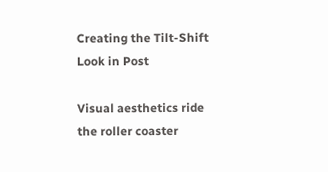Creating the Tilt-Shift Look in Post

Visual aesthetics ride the roller coaster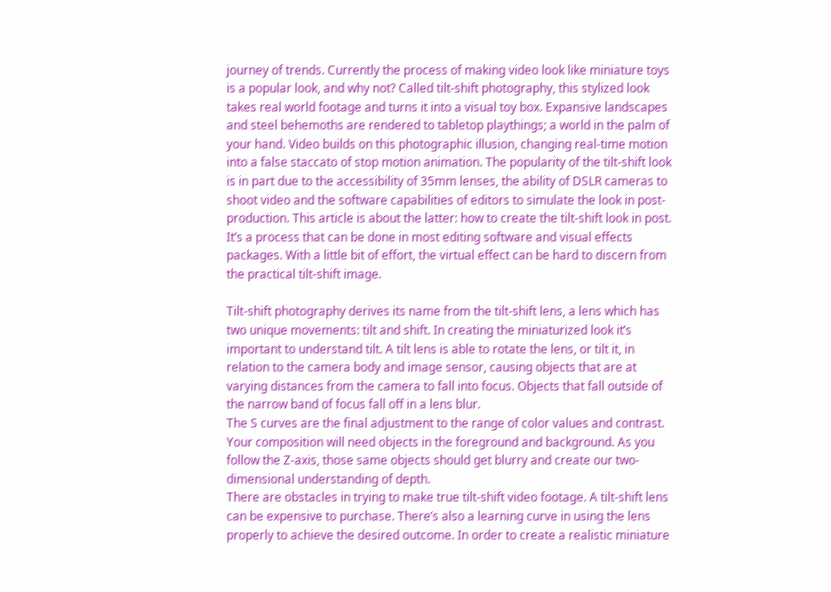journey of trends. Currently the process of making video look like miniature toys is a popular look, and why not? Called tilt-shift photography, this stylized look takes real world footage and turns it into a visual toy box. Expansive landscapes and steel behemoths are rendered to tabletop playthings; a world in the palm of your hand. Video builds on this photographic illusion, changing real-time motion into a false staccato of stop motion animation. The popularity of the tilt-shift look is in part due to the accessibility of 35mm lenses, the ability of DSLR cameras to shoot video and the software capabilities of editors to simulate the look in post-production. This article is about the latter: how to create the tilt-shift look in post. It’s a process that can be done in most editing software and visual effects packages. With a little bit of effort, the virtual effect can be hard to discern from the practical tilt-shift image.

Tilt-shift photography derives its name from the tilt-shift lens, a lens which has two unique movements: tilt and shift. In creating the miniaturized look it’s important to understand tilt. A tilt lens is able to rotate the lens, or tilt it, in relation to the camera body and image sensor, causing objects that are at varying distances from the camera to fall into focus. Objects that fall outside of the narrow band of focus fall off in a lens blur.
The S curves are the final adjustment to the range of color values and contrast.
Your composition will need objects in the foreground and background. As you follow the Z-axis, those same objects should get blurry and create our two-dimensional understanding of depth.
There are obstacles in trying to make true tilt-shift video footage. A tilt-shift lens can be expensive to purchase. There’s also a learning curve in using the lens properly to achieve the desired outcome. In order to create a realistic miniature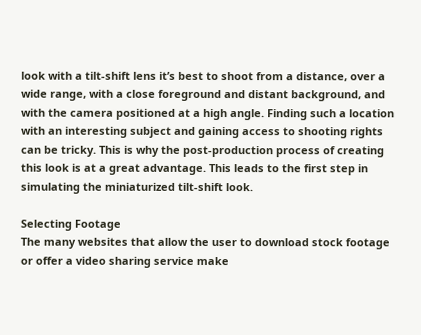look with a tilt-shift lens it’s best to shoot from a distance, over a wide range, with a close foreground and distant background, and with the camera positioned at a high angle. Finding such a location with an interesting subject and gaining access to shooting rights can be tricky. This is why the post-production process of creating this look is at a great advantage. This leads to the first step in simulating the miniaturized tilt-shift look.

Selecting Footage
The many websites that allow the user to download stock footage or offer a video sharing service make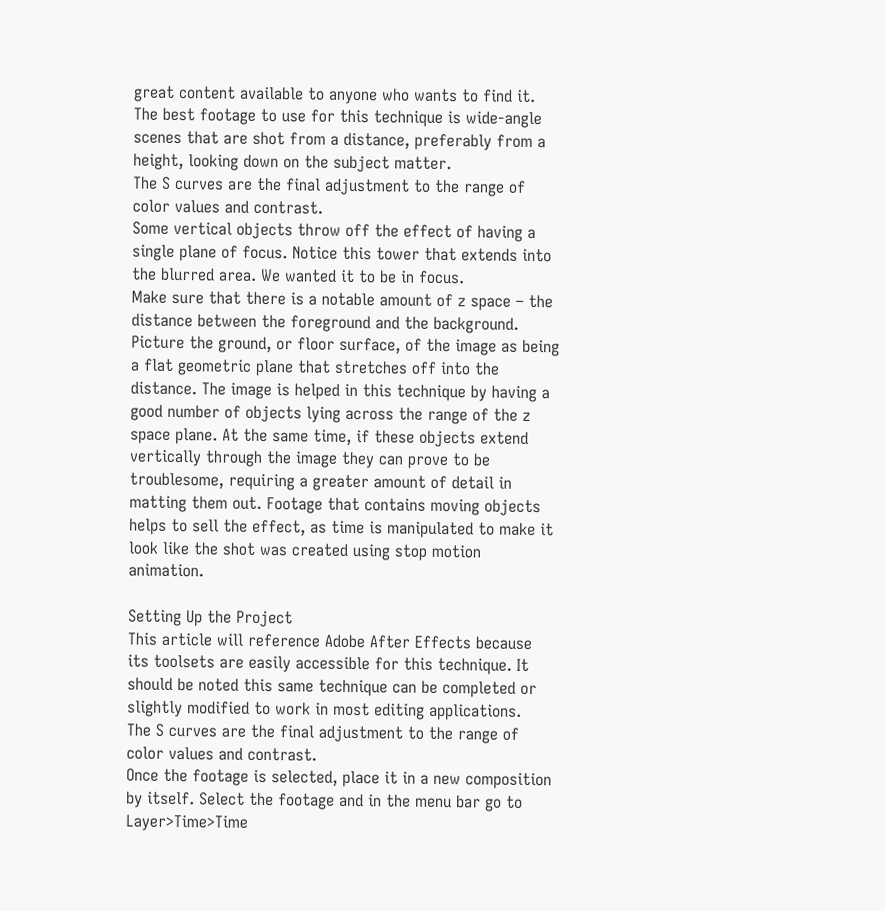great content available to anyone who wants to find it. The best footage to use for this technique is wide-angle scenes that are shot from a distance, preferably from a height, looking down on the subject matter.
The S curves are the final adjustment to the range of color values and contrast.
Some vertical objects throw off the effect of having a single plane of focus. Notice this tower that extends into the blurred area. We wanted it to be in focus.
Make sure that there is a notable amount of z space – the distance between the foreground and the background. Picture the ground, or floor surface, of the image as being a flat geometric plane that stretches off into the distance. The image is helped in this technique by having a good number of objects lying across the range of the z space plane. At the same time, if these objects extend vertically through the image they can prove to be troublesome, requiring a greater amount of detail in matting them out. Footage that contains moving objects helps to sell the effect, as time is manipulated to make it look like the shot was created using stop motion animation.

Setting Up the Project
This article will reference Adobe After Effects because its toolsets are easily accessible for this technique. It should be noted this same technique can be completed or slightly modified to work in most editing applications.
The S curves are the final adjustment to the range of color values and contrast.
Once the footage is selected, place it in a new composition by itself. Select the footage and in the menu bar go to Layer>Time>Time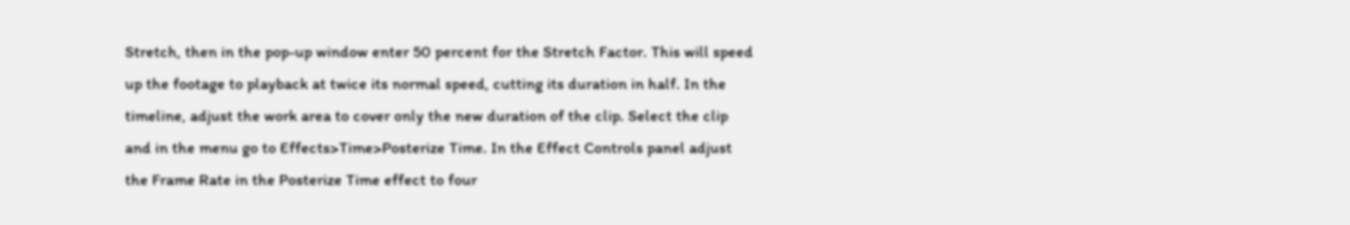Stretch, then in the pop-up window enter 50 percent for the Stretch Factor. This will speed up the footage to playback at twice its normal speed, cutting its duration in half. In the timeline, adjust the work area to cover only the new duration of the clip. Select the clip and in the menu go to Effects>Time>Posterize Time. In the Effect Controls panel adjust the Frame Rate in the Posterize Time effect to four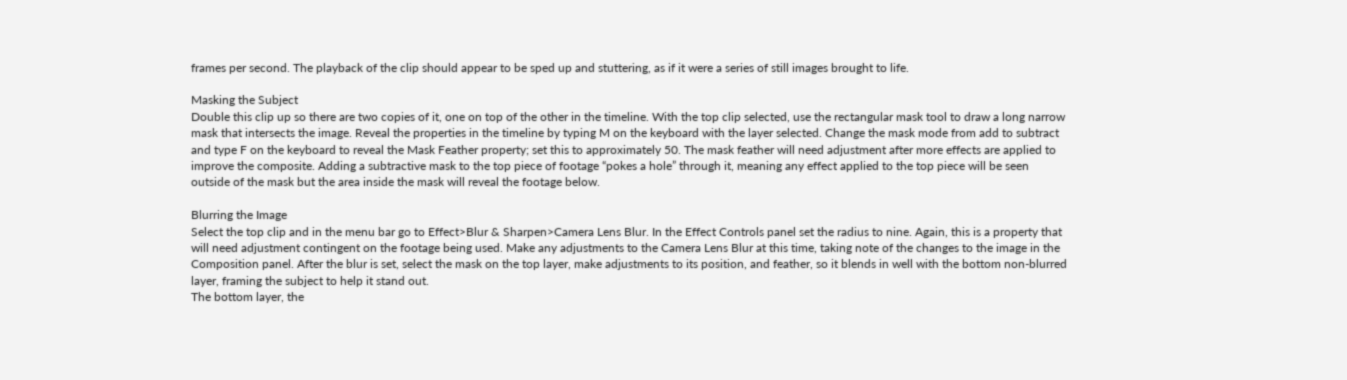frames per second. The playback of the clip should appear to be sped up and stuttering, as if it were a series of still images brought to life.

Masking the Subject
Double this clip up so there are two copies of it, one on top of the other in the timeline. With the top clip selected, use the rectangular mask tool to draw a long narrow mask that intersects the image. Reveal the properties in the timeline by typing M on the keyboard with the layer selected. Change the mask mode from add to subtract and type F on the keyboard to reveal the Mask Feather property; set this to approximately 50. The mask feather will need adjustment after more effects are applied to improve the composite. Adding a subtractive mask to the top piece of footage “pokes a hole” through it, meaning any effect applied to the top piece will be seen outside of the mask but the area inside the mask will reveal the footage below.

Blurring the Image
Select the top clip and in the menu bar go to Effect>Blur & Sharpen>Camera Lens Blur. In the Effect Controls panel set the radius to nine. Again, this is a property that will need adjustment contingent on the footage being used. Make any adjustments to the Camera Lens Blur at this time, taking note of the changes to the image in the Composition panel. After the blur is set, select the mask on the top layer, make adjustments to its position, and feather, so it blends in well with the bottom non-blurred layer, framing the subject to help it stand out.
The bottom layer, the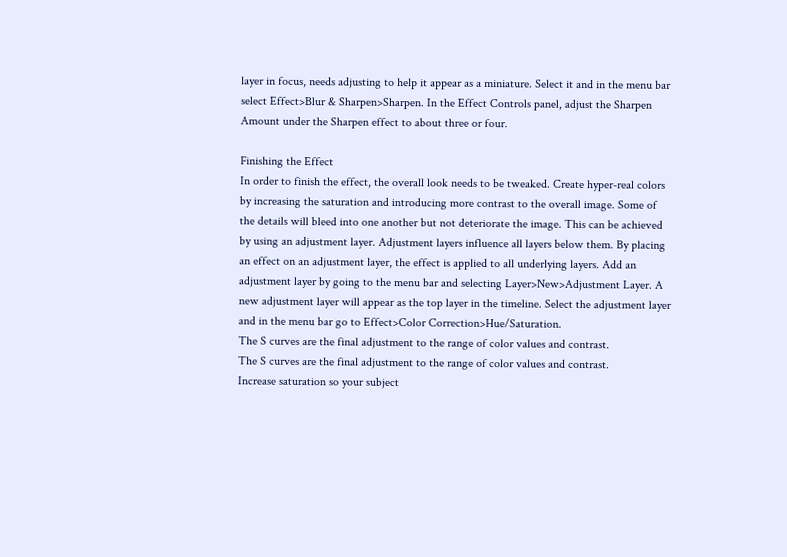layer in focus, needs adjusting to help it appear as a miniature. Select it and in the menu bar select Effect>Blur & Sharpen>Sharpen. In the Effect Controls panel, adjust the Sharpen Amount under the Sharpen effect to about three or four.

Finishing the Effect
In order to finish the effect, the overall look needs to be tweaked. Create hyper-real colors by increasing the saturation and introducing more contrast to the overall image. Some of the details will bleed into one another but not deteriorate the image. This can be achieved by using an adjustment layer. Adjustment layers influence all layers below them. By placing an effect on an adjustment layer, the effect is applied to all underlying layers. Add an adjustment layer by going to the menu bar and selecting Layer>New>Adjustment Layer. A new adjustment layer will appear as the top layer in the timeline. Select the adjustment layer and in the menu bar go to Effect>Color Correction>Hue/Saturation.
The S curves are the final adjustment to the range of color values and contrast.
The S curves are the final adjustment to the range of color values and contrast.
Increase saturation so your subject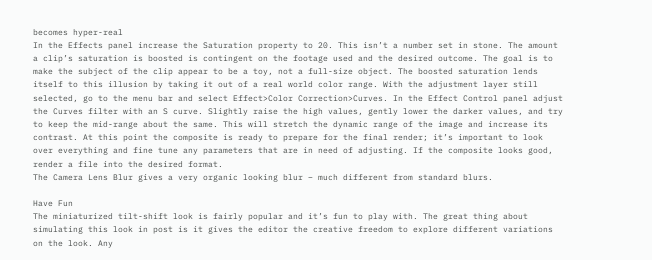becomes hyper-real
In the Effects panel increase the Saturation property to 20. This isn’t a number set in stone. The amount a clip’s saturation is boosted is contingent on the footage used and the desired outcome. The goal is to make the subject of the clip appear to be a toy, not a full-size object. The boosted saturation lends itself to this illusion by taking it out of a real world color range. With the adjustment layer still selected, go to the menu bar and select Effect>Color Correction>Curves. In the Effect Control panel adjust the Curves filter with an S curve. Slightly raise the high values, gently lower the darker values, and try to keep the mid-range about the same. This will stretch the dynamic range of the image and increase its contrast. At this point the composite is ready to prepare for the final render; it’s important to look over everything and fine tune any parameters that are in need of adjusting. If the composite looks good, render a file into the desired format.
The Camera Lens Blur gives a very organic looking blur – much different from standard blurs.

Have Fun
The miniaturized tilt-shift look is fairly popular and it’s fun to play with. The great thing about simulating this look in post is it gives the editor the creative freedom to explore different variations on the look. Any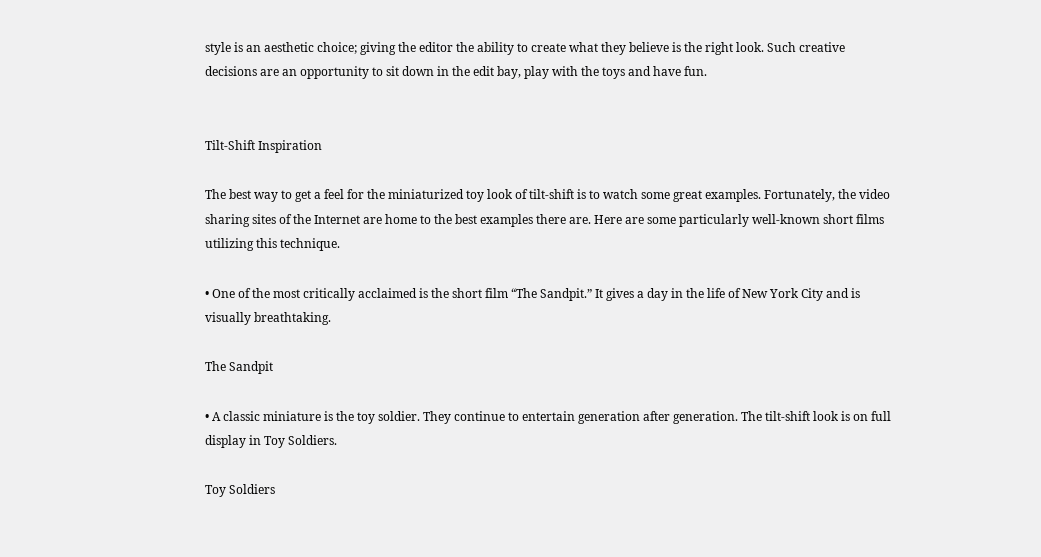style is an aesthetic choice; giving the editor the ability to create what they believe is the right look. Such creative decisions are an opportunity to sit down in the edit bay, play with the toys and have fun.


Tilt-Shift Inspiration

The best way to get a feel for the miniaturized toy look of tilt-shift is to watch some great examples. Fortunately, the video sharing sites of the Internet are home to the best examples there are. Here are some particularly well-known short films utilizing this technique.

• One of the most critically acclaimed is the short film “The Sandpit.” It gives a day in the life of New York City and is visually breathtaking.

The Sandpit

• A classic miniature is the toy soldier. They continue to entertain generation after generation. The tilt-shift look is on full display in Toy Soldiers.

Toy Soldiers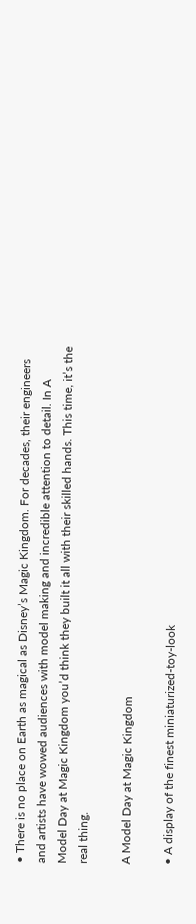• There is no place on Earth as magical as Disney’s Magic Kingdom. For decades, their engineers and artists have wowed audiences with model making and incredible attention to detail. In A Model Day at Magic Kingdom you’d think they built it all with their skilled hands. This time, it’s the real thing.

A Model Day at Magic Kingdom

• A display of the finest miniaturized-toy-look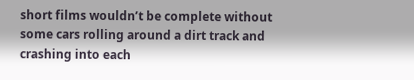short films wouldn’t be complete without some cars rolling around a dirt track and crashing into each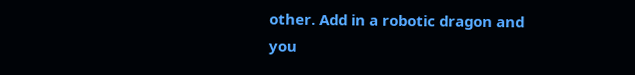other. Add in a robotic dragon and you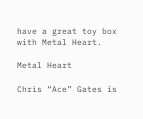have a great toy box with Metal Heart.

Metal Heart

Chris “Ace” Gates is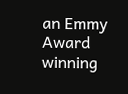an Emmy Award winning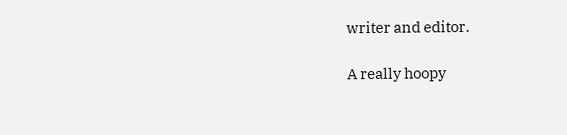writer and editor.

A really hoopy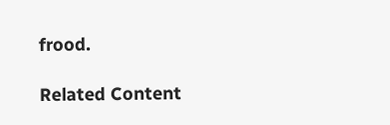frood.

Related Content